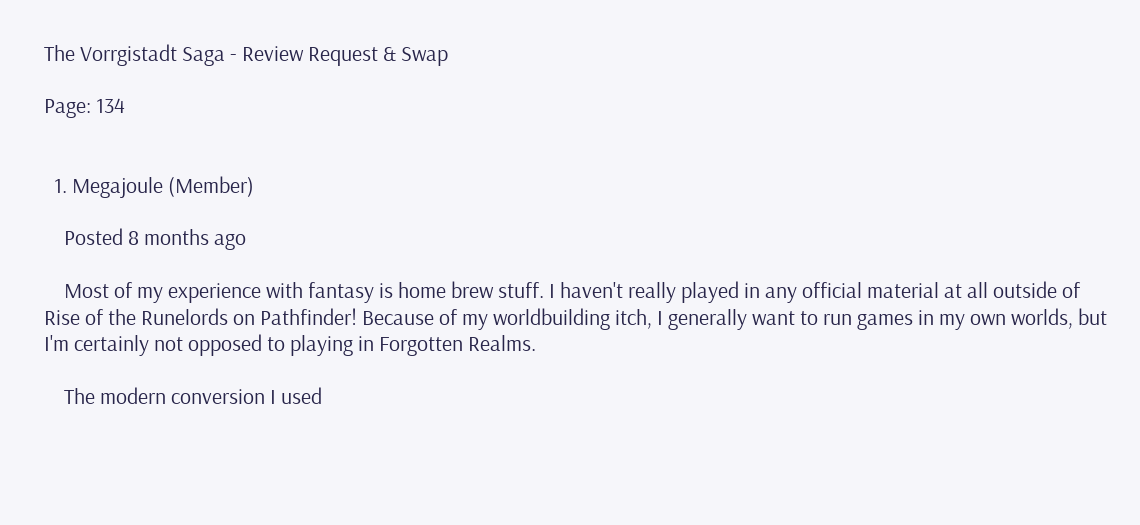The Vorrgistadt Saga - Review Request & Swap

Page: 134


  1. Megajoule (Member)

    Posted 8 months ago

    Most of my experience with fantasy is home brew stuff. I haven't really played in any official material at all outside of Rise of the Runelords on Pathfinder! Because of my worldbuilding itch, I generally want to run games in my own worlds, but I'm certainly not opposed to playing in Forgotten Realms.

    The modern conversion I used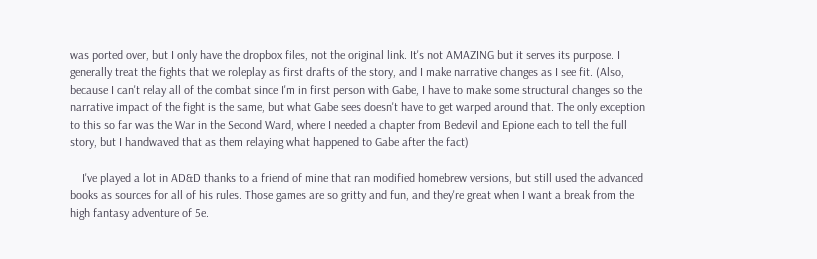was ported over, but I only have the dropbox files, not the original link. It's not AMAZING but it serves its purpose. I generally treat the fights that we roleplay as first drafts of the story, and I make narrative changes as I see fit. (Also, because I can't relay all of the combat since I'm in first person with Gabe, I have to make some structural changes so the narrative impact of the fight is the same, but what Gabe sees doesn't have to get warped around that. The only exception to this so far was the War in the Second Ward, where I needed a chapter from Bedevil and Epione each to tell the full story, but I handwaved that as them relaying what happened to Gabe after the fact)

    I've played a lot in AD&D thanks to a friend of mine that ran modified homebrew versions, but still used the advanced books as sources for all of his rules. Those games are so gritty and fun, and they're great when I want a break from the high fantasy adventure of 5e.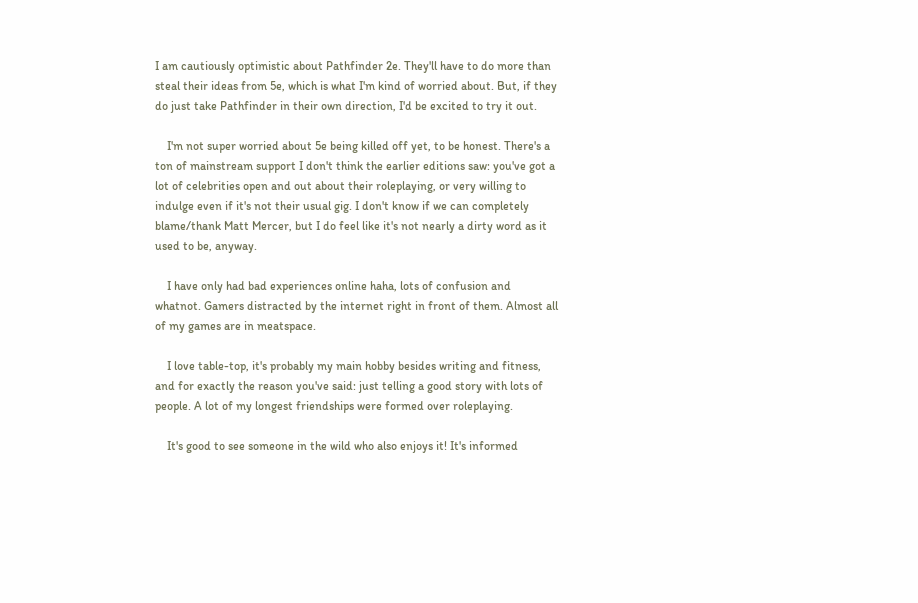I am cautiously optimistic about Pathfinder 2e. They'll have to do more than steal their ideas from 5e, which is what I'm kind of worried about. But, if they do just take Pathfinder in their own direction, I'd be excited to try it out.

    I'm not super worried about 5e being killed off yet, to be honest. There's a ton of mainstream support I don't think the earlier editions saw: you've got a lot of celebrities open and out about their roleplaying, or very willing to indulge even if it's not their usual gig. I don't know if we can completely blame/thank Matt Mercer, but I do feel like it's not nearly a dirty word as it used to be, anyway.

    I have only had bad experiences online haha, lots of confusion and whatnot. Gamers distracted by the internet right in front of them. Almost all of my games are in meatspace.

    I love table-top, it's probably my main hobby besides writing and fitness, and for exactly the reason you've said: just telling a good story with lots of people. A lot of my longest friendships were formed over roleplaying.

    It's good to see someone in the wild who also enjoys it! It's informed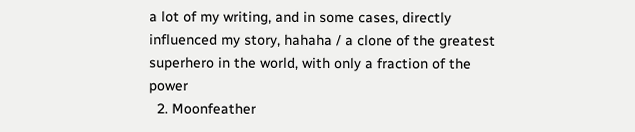a lot of my writing, and in some cases, directly influenced my story, hahaha / a clone of the greatest superhero in the world, with only a fraction of the power
  2. Moonfeather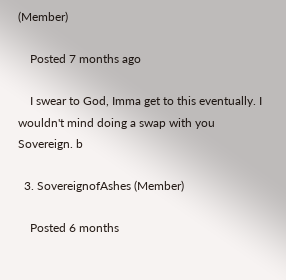(Member)

    Posted 7 months ago

    I swear to God, Imma get to this eventually. I wouldn't mind doing a swap with you Sovereign. b

  3. SovereignofAshes (Member)

    Posted 6 months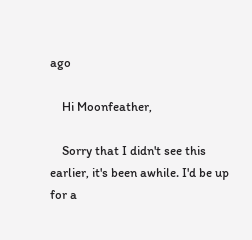ago

    Hi Moonfeather,

    Sorry that I didn't see this earlier, it's been awhile. I'd be up for a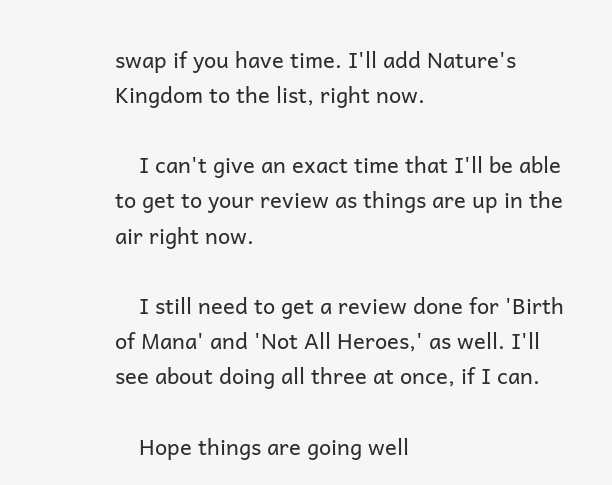swap if you have time. I'll add Nature's Kingdom to the list, right now.

    I can't give an exact time that I'll be able to get to your review as things are up in the air right now.

    I still need to get a review done for 'Birth of Mana' and 'Not All Heroes,' as well. I'll see about doing all three at once, if I can.

    Hope things are going well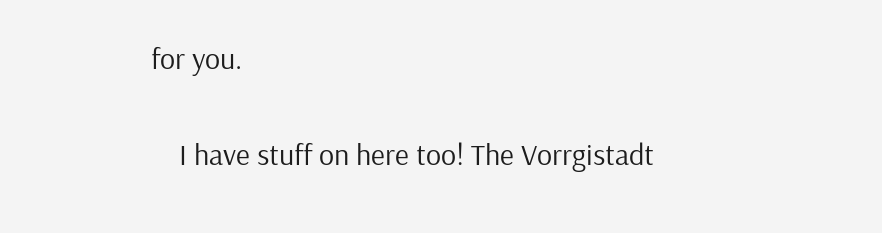for you.

    I have stuff on here too! The Vorrgistadt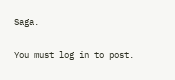Saga.


You must log in to post.